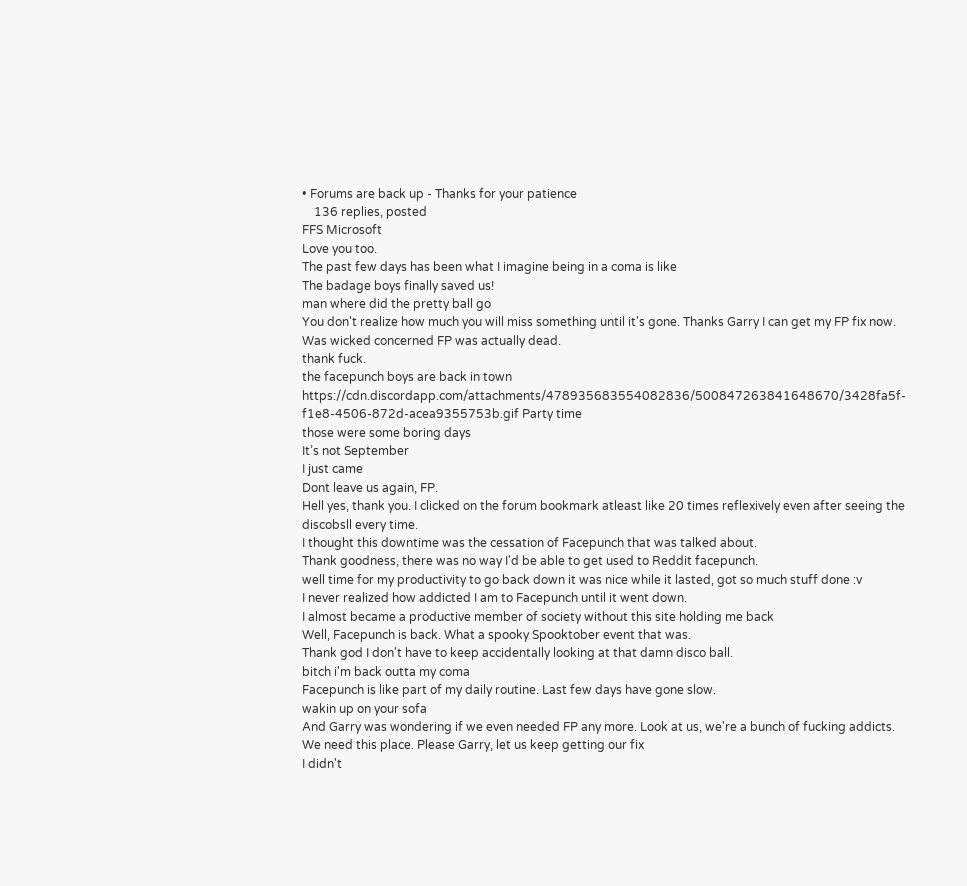• Forums are back up - Thanks for your patience
    136 replies, posted
FFS Microsoft
Love you too.
The past few days has been what I imagine being in a coma is like
The badage boys finally saved us!
man where did the pretty ball go
You don't realize how much you will miss something until it's gone. Thanks Garry I can get my FP fix now.
Was wicked concerned FP was actually dead.
thank fuck.
the facepunch boys are back in town
https://cdn.discordapp.com/attachments/478935683554082836/500847263841648670/3428fa5f-f1e8-4506-872d-acea9355753b.gif Party time
those were some boring days
It’s not September
I just came
Dont leave us again, FP.
Hell yes, thank you. I clicked on the forum bookmark atleast like 20 times reflexively even after seeing the discobsll every time.
I thought this downtime was the cessation of Facepunch that was talked about.
Thank goodness, there was no way I'd be able to get used to Reddit facepunch.
well time for my productivity to go back down it was nice while it lasted, got so much stuff done :v
I never realized how addicted I am to Facepunch until it went down.
I almost became a productive member of society without this site holding me back
Well, Facepunch is back. What a spooky Spooktober event that was.
Thank god I don't have to keep accidentally looking at that damn disco ball.
bitch i'm back outta my coma
Facepunch is like part of my daily routine. Last few days have gone slow.
wakin up on your sofa
And Garry was wondering if we even needed FP any more. Look at us, we're a bunch of fucking addicts. We need this place. Please Garry, let us keep getting our fix
I didn't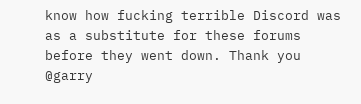know how fucking terrible Discord was as a substitute for these forums before they went down. Thank you @garry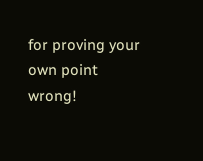for proving your own point wrong!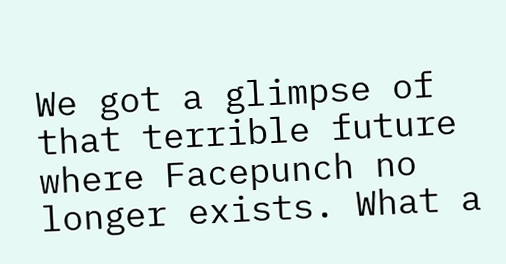We got a glimpse of that terrible future where Facepunch no longer exists. What a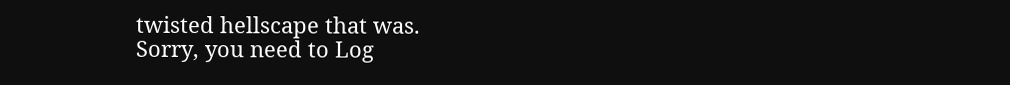twisted hellscape that was.
Sorry, you need to Log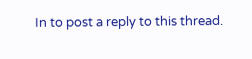In to post a reply to this thread.